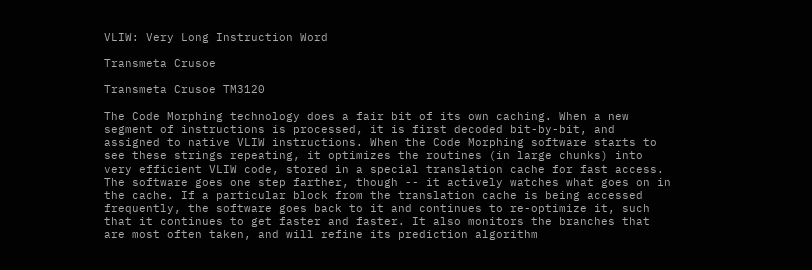VLIW: Very Long Instruction Word

Transmeta Crusoe

Transmeta Crusoe TM3120

The Code Morphing technology does a fair bit of its own caching. When a new segment of instructions is processed, it is first decoded bit-by-bit, and assigned to native VLIW instructions. When the Code Morphing software starts to see these strings repeating, it optimizes the routines (in large chunks) into very efficient VLIW code, stored in a special translation cache for fast access. The software goes one step farther, though -- it actively watches what goes on in the cache. If a particular block from the translation cache is being accessed frequently, the software goes back to it and continues to re-optimize it, such that it continues to get faster and faster. It also monitors the branches that are most often taken, and will refine its prediction algorithm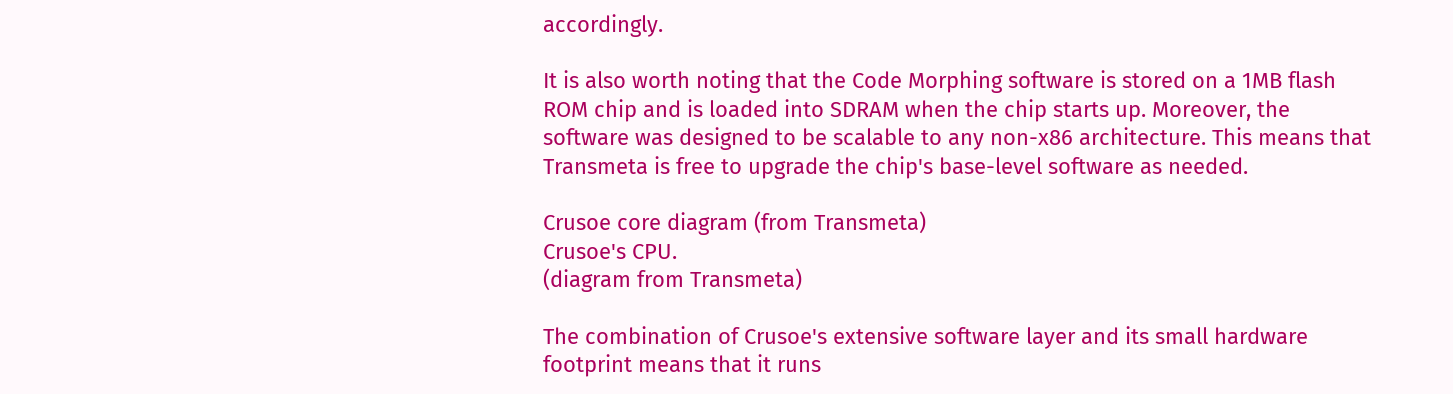accordingly.

It is also worth noting that the Code Morphing software is stored on a 1MB flash ROM chip and is loaded into SDRAM when the chip starts up. Moreover, the software was designed to be scalable to any non-x86 architecture. This means that Transmeta is free to upgrade the chip's base-level software as needed.

Crusoe core diagram (from Transmeta)
Crusoe's CPU.
(diagram from Transmeta)

The combination of Crusoe's extensive software layer and its small hardware footprint means that it runs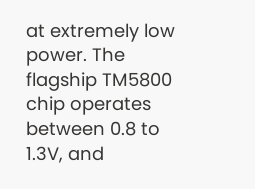at extremely low power. The flagship TM5800 chip operates between 0.8 to 1.3V, and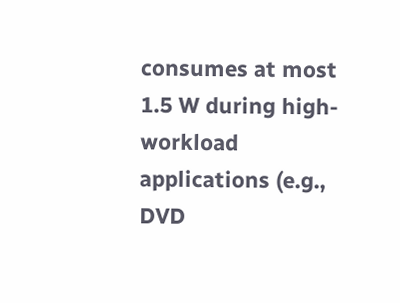consumes at most 1.5 W during high-workload applications (e.g., DVD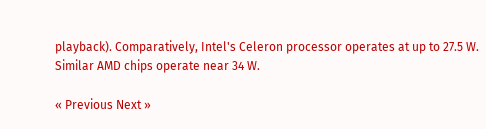playback). Comparatively, Intel's Celeron processor operates at up to 27.5 W. Similar AMD chips operate near 34 W.

« Previous Next »